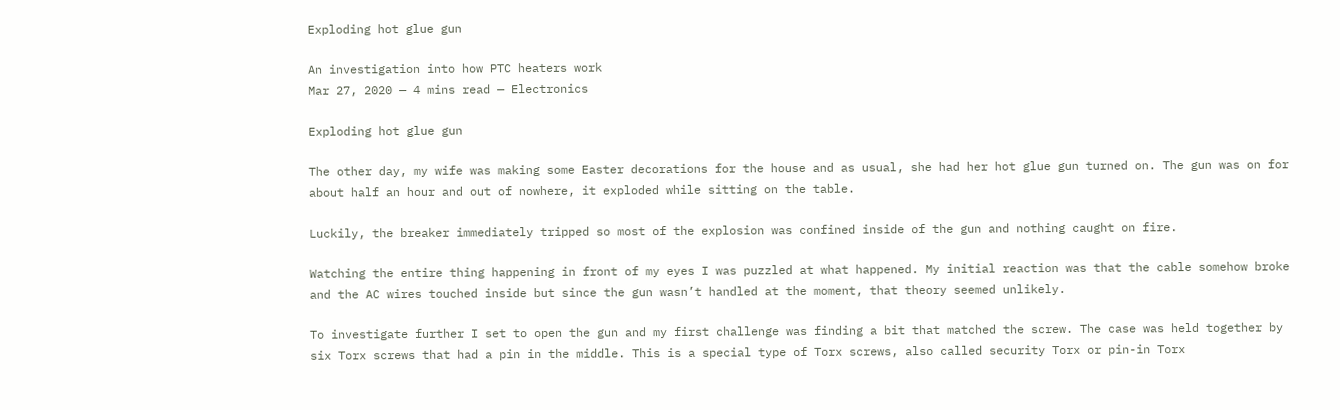Exploding hot glue gun

An investigation into how PTC heaters work
Mar 27, 2020 — 4 mins read — Electronics

Exploding hot glue gun

The other day, my wife was making some Easter decorations for the house and as usual, she had her hot glue gun turned on. The gun was on for about half an hour and out of nowhere, it exploded while sitting on the table.

Luckily, the breaker immediately tripped so most of the explosion was confined inside of the gun and nothing caught on fire.

Watching the entire thing happening in front of my eyes I was puzzled at what happened. My initial reaction was that the cable somehow broke and the AC wires touched inside but since the gun wasn’t handled at the moment, that theory seemed unlikely.

To investigate further I set to open the gun and my first challenge was finding a bit that matched the screw. The case was held together by six Torx screws that had a pin in the middle. This is a special type of Torx screws, also called security Torx or pin-in Torx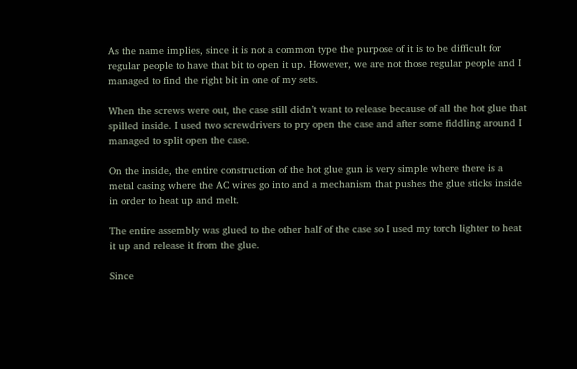As the name implies, since it is not a common type the purpose of it is to be difficult for regular people to have that bit to open it up. However, we are not those regular people and I managed to find the right bit in one of my sets.

When the screws were out, the case still didn’t want to release because of all the hot glue that spilled inside. I used two screwdrivers to pry open the case and after some fiddling around I managed to split open the case.

On the inside, the entire construction of the hot glue gun is very simple where there is a metal casing where the AC wires go into and a mechanism that pushes the glue sticks inside in order to heat up and melt.

The entire assembly was glued to the other half of the case so I used my torch lighter to heat it up and release it from the glue.

Since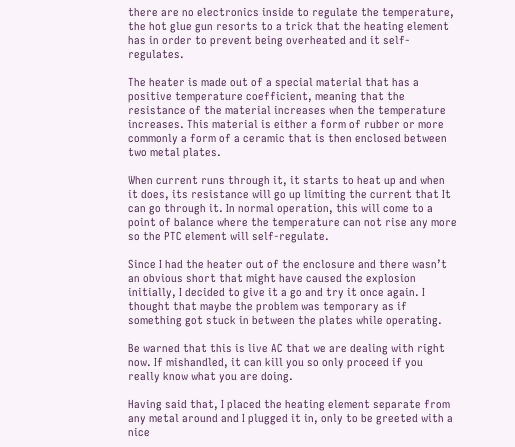there are no electronics inside to regulate the temperature, the hot glue gun resorts to a trick that the heating element has in order to prevent being overheated and it self-regulates.

The heater is made out of a special material that has a positive temperature coefficient, meaning that the resistance of the material increases when the temperature increases. This material is either a form of rubber or more commonly a form of a ceramic that is then enclosed between two metal plates.

When current runs through it, it starts to heat up and when it does, its resistance will go up limiting the current that It can go through it. In normal operation, this will come to a point of balance where the temperature can not rise any more so the PTC element will self-regulate.

Since I had the heater out of the enclosure and there wasn’t an obvious short that might have caused the explosion initially, I decided to give it a go and try it once again. I thought that maybe the problem was temporary as if something got stuck in between the plates while operating.

Be warned that this is live AC that we are dealing with right now. If mishandled, it can kill you so only proceed if you really know what you are doing.

Having said that, I placed the heating element separate from any metal around and I plugged it in, only to be greeted with a nice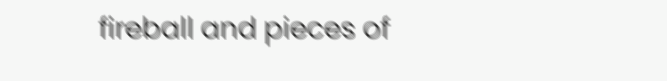fireball and pieces of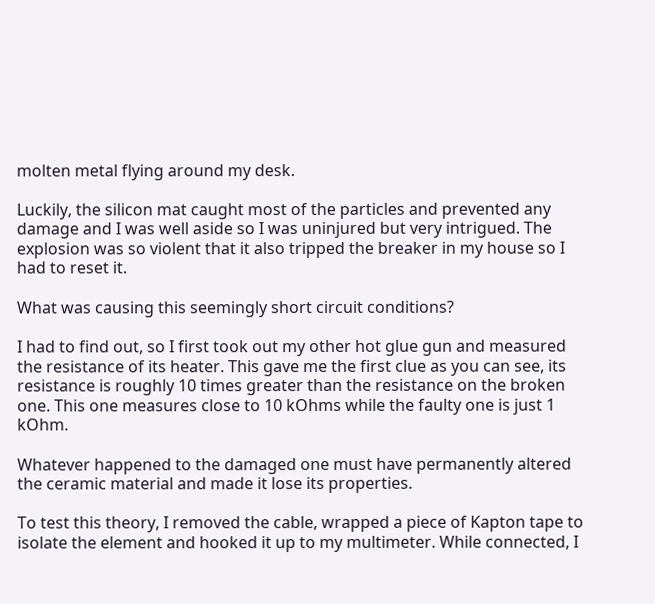molten metal flying around my desk.

Luckily, the silicon mat caught most of the particles and prevented any damage and I was well aside so I was uninjured but very intrigued. The explosion was so violent that it also tripped the breaker in my house so I had to reset it.

What was causing this seemingly short circuit conditions?

I had to find out, so I first took out my other hot glue gun and measured the resistance of its heater. This gave me the first clue as you can see, its resistance is roughly 10 times greater than the resistance on the broken one. This one measures close to 10 kOhms while the faulty one is just 1 kOhm.

Whatever happened to the damaged one must have permanently altered the ceramic material and made it lose its properties.

To test this theory, I removed the cable, wrapped a piece of Kapton tape to isolate the element and hooked it up to my multimeter. While connected, I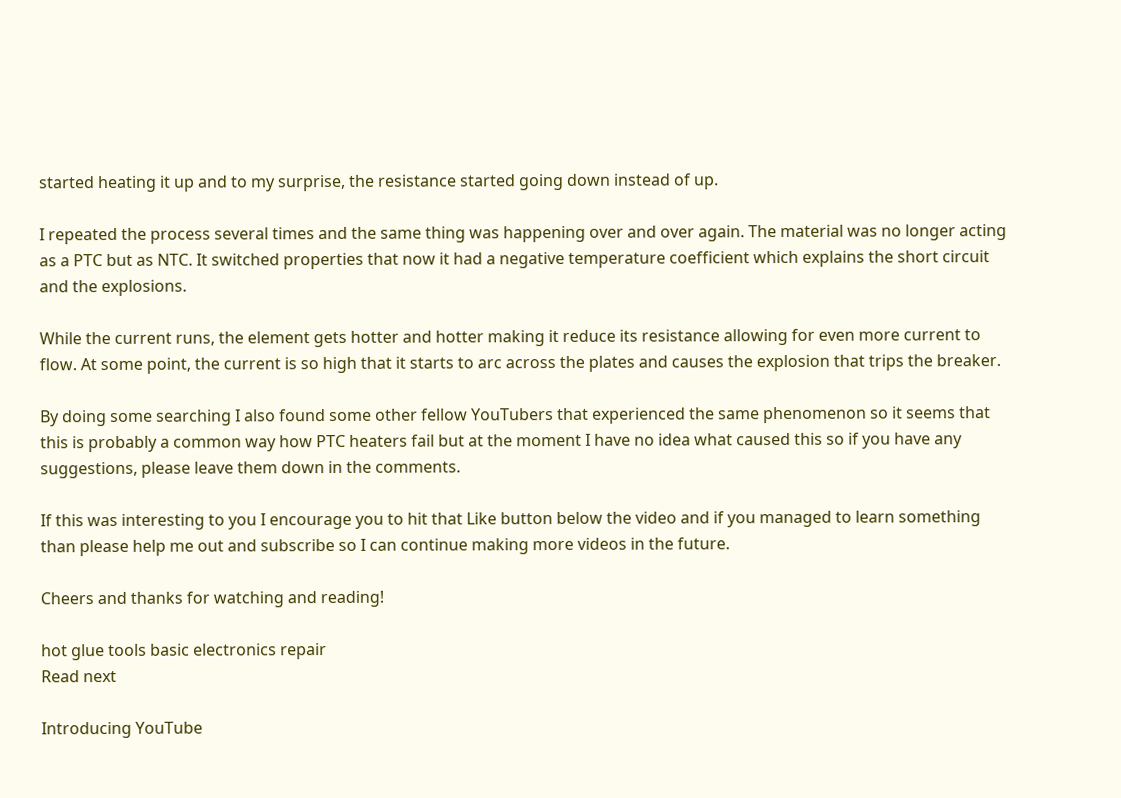started heating it up and to my surprise, the resistance started going down instead of up.

I repeated the process several times and the same thing was happening over and over again. The material was no longer acting as a PTC but as NTC. It switched properties that now it had a negative temperature coefficient which explains the short circuit and the explosions.

While the current runs, the element gets hotter and hotter making it reduce its resistance allowing for even more current to flow. At some point, the current is so high that it starts to arc across the plates and causes the explosion that trips the breaker.

By doing some searching I also found some other fellow YouTubers that experienced the same phenomenon so it seems that this is probably a common way how PTC heaters fail but at the moment I have no idea what caused this so if you have any suggestions, please leave them down in the comments.

If this was interesting to you I encourage you to hit that Like button below the video and if you managed to learn something than please help me out and subscribe so I can continue making more videos in the future.

Cheers and thanks for watching and reading!

hot glue tools basic electronics repair
Read next

Introducing YouTube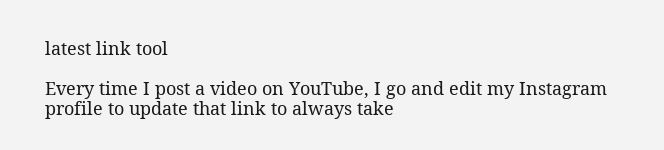latest link tool

Every time I post a video on YouTube, I go and edit my Instagram profile to update that link to always take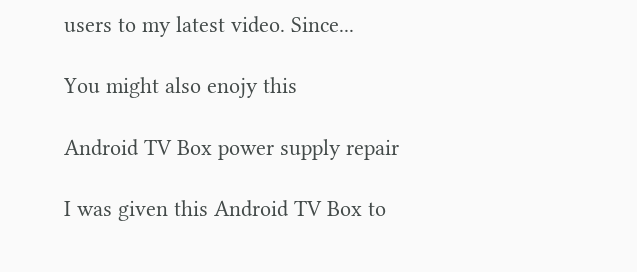users to my latest video. Since...

You might also enojy this

Android TV Box power supply repair

I was given this Android TV Box to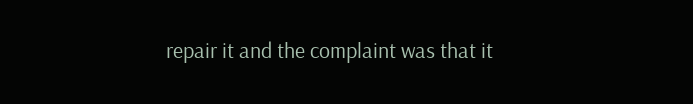repair it and the complaint was that it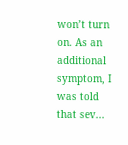won’t turn on. As an additional symptom, I was told that sev...